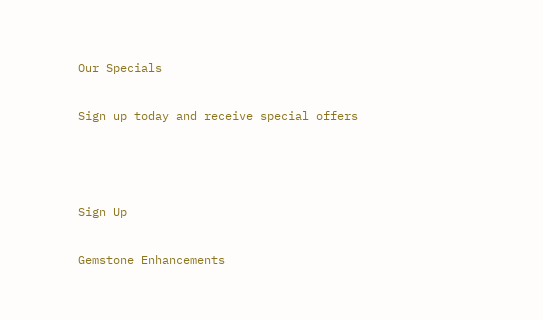Our Specials

Sign up today and receive special offers



Sign Up

Gemstone Enhancements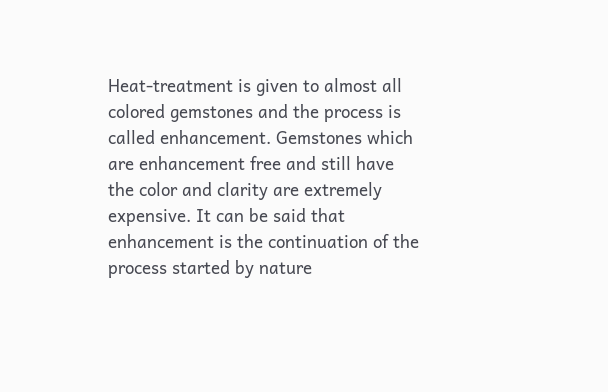Heat-treatment is given to almost all colored gemstones and the process is called enhancement. Gemstones which are enhancement free and still have the color and clarity are extremely expensive. It can be said that enhancement is the continuation of the process started by nature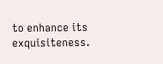to enhance its exquisiteness.